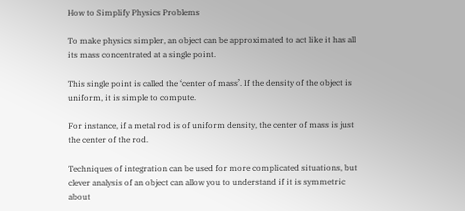How to Simplify Physics Problems

To make physics simpler, an object can be approximated to act like it has all its mass concentrated at a single point.

This single point is called the ‘center of mass’. If the density of the object is uniform, it is simple to compute.

For instance, if a metal rod is of uniform density, the center of mass is just the center of the rod.

Techniques of integration can be used for more complicated situations, but clever analysis of an object can allow you to understand if it is symmetric about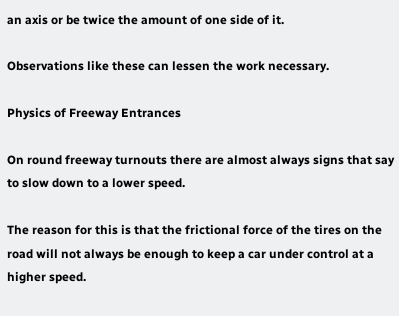an axis or be twice the amount of one side of it.

Observations like these can lessen the work necessary.

Physics of Freeway Entrances

On round freeway turnouts there are almost always signs that say to slow down to a lower speed.

The reason for this is that the frictional force of the tires on the road will not always be enough to keep a car under control at a higher speed.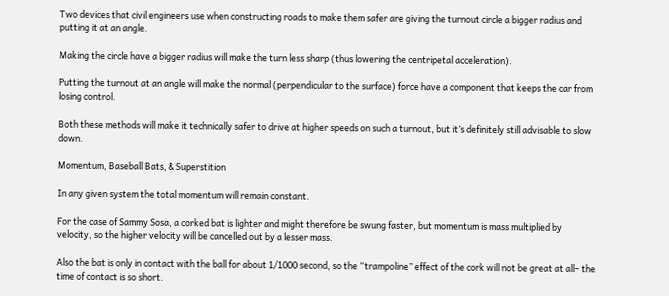Two devices that civil engineers use when constructing roads to make them safer are giving the turnout circle a bigger radius and putting it at an angle.

Making the circle have a bigger radius will make the turn less sharp (thus lowering the centripetal acceleration).

Putting the turnout at an angle will make the normal (perpendicular to the surface) force have a component that keeps the car from losing control.

Both these methods will make it technically safer to drive at higher speeds on such a turnout, but it’s definitely still advisable to slow down.

Momentum, Baseball Bats, & Superstition

In any given system the total momentum will remain constant.

For the case of Sammy Sosa, a corked bat is lighter and might therefore be swung faster, but momentum is mass multiplied by velocity, so the higher velocity will be cancelled out by a lesser mass.

Also the bat is only in contact with the ball for about 1/1000 second, so the “trampoline” effect of the cork will not be great at all– the time of contact is so short.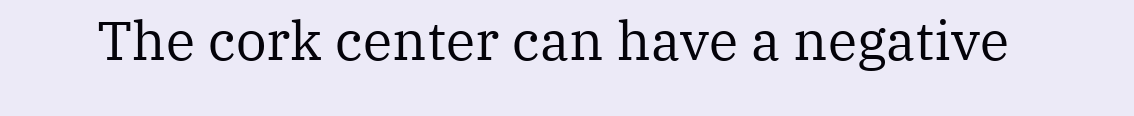The cork center can have a negative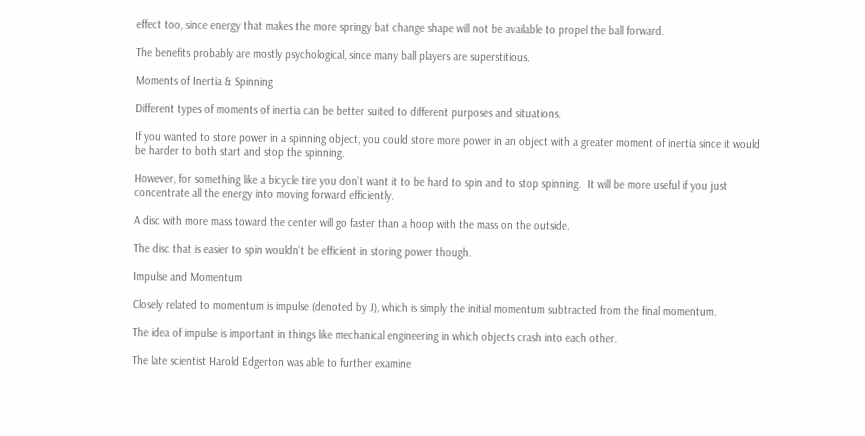effect too, since energy that makes the more springy bat change shape will not be available to propel the ball forward.

The benefits probably are mostly psychological, since many ball players are superstitious.

Moments of Inertia & Spinning

Different types of moments of inertia can be better suited to different purposes and situations.

If you wanted to store power in a spinning object, you could store more power in an object with a greater moment of inertia since it would be harder to both start and stop the spinning.

However, for something like a bicycle tire you don’t want it to be hard to spin and to stop spinning.  It will be more useful if you just concentrate all the energy into moving forward efficiently.

A disc with more mass toward the center will go faster than a hoop with the mass on the outside.

The disc that is easier to spin wouldn’t be efficient in storing power though.

Impulse and Momentum

Closely related to momentum is impulse (denoted by J), which is simply the initial momentum subtracted from the final momentum.

The idea of impulse is important in things like mechanical engineering in which objects crash into each other.

The late scientist Harold Edgerton was able to further examine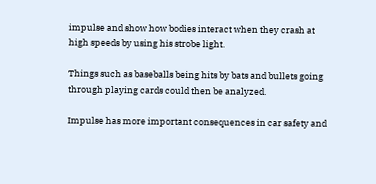impulse and show how bodies interact when they crash at high speeds by using his strobe light.

Things such as baseballs being hits by bats and bullets going through playing cards could then be analyzed.

Impulse has more important consequences in car safety and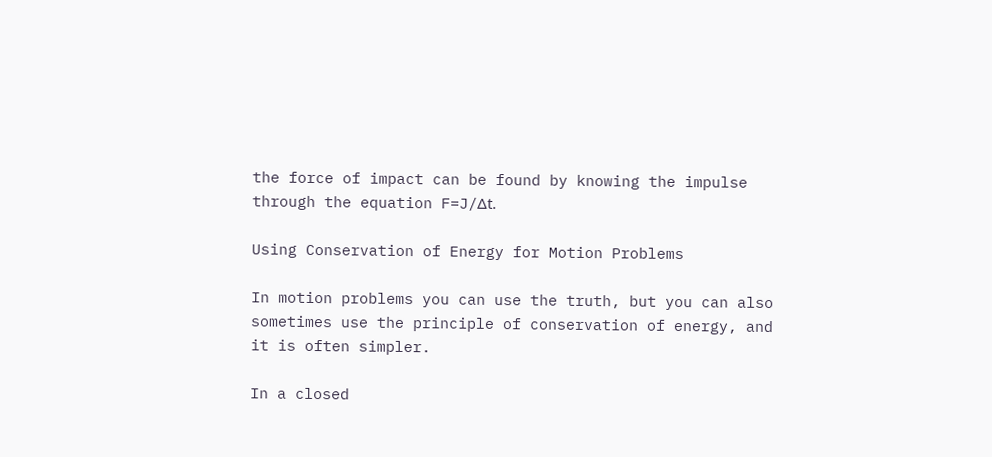the force of impact can be found by knowing the impulse through the equation F=J/Δt.

Using Conservation of Energy for Motion Problems

In motion problems you can use the truth, but you can also sometimes use the principle of conservation of energy, and it is often simpler.

In a closed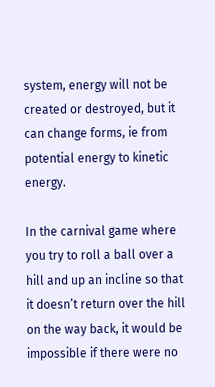system, energy will not be created or destroyed, but it can change forms, ie from potential energy to kinetic energy.

In the carnival game where you try to roll a ball over a hill and up an incline so that it doesn’t return over the hill on the way back, it would be impossible if there were no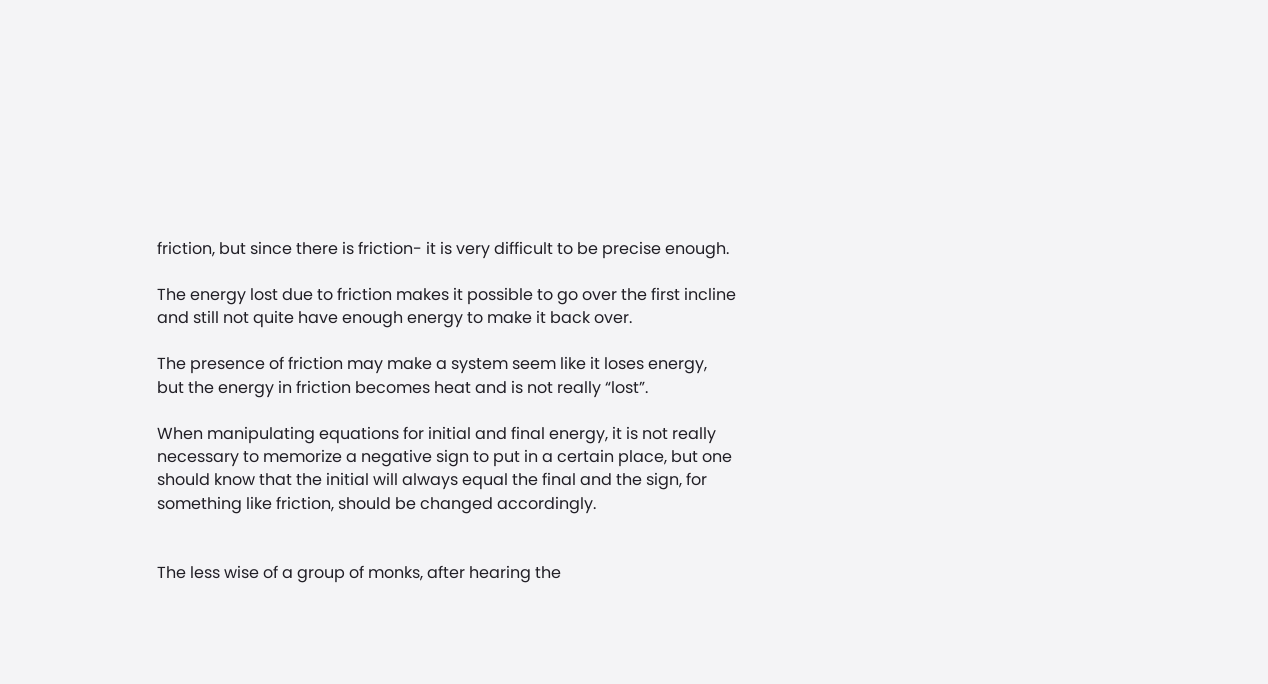friction, but since there is friction- it is very difficult to be precise enough.

The energy lost due to friction makes it possible to go over the first incline and still not quite have enough energy to make it back over.

The presence of friction may make a system seem like it loses energy, but the energy in friction becomes heat and is not really “lost”.

When manipulating equations for initial and final energy, it is not really necessary to memorize a negative sign to put in a certain place, but one should know that the initial will always equal the final and the sign, for something like friction, should be changed accordingly.


The less wise of a group of monks, after hearing the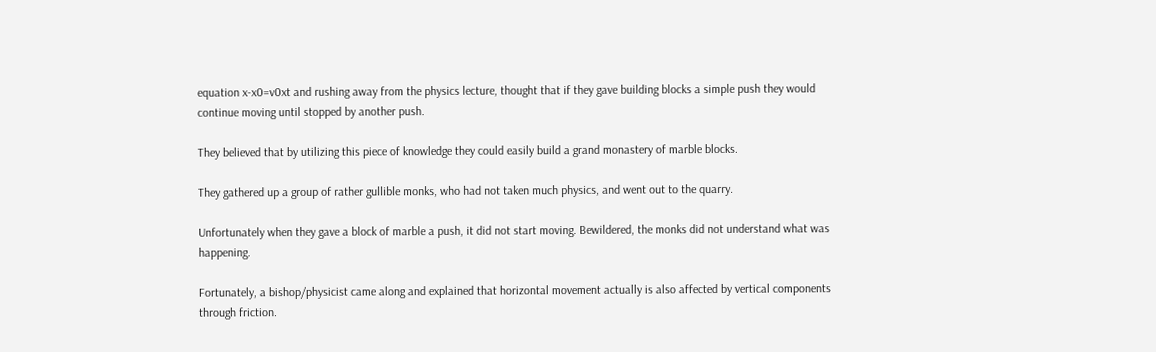equation x-x0=v0xt and rushing away from the physics lecture, thought that if they gave building blocks a simple push they would continue moving until stopped by another push.

They believed that by utilizing this piece of knowledge they could easily build a grand monastery of marble blocks.

They gathered up a group of rather gullible monks, who had not taken much physics, and went out to the quarry.

Unfortunately when they gave a block of marble a push, it did not start moving. Bewildered, the monks did not understand what was happening.

Fortunately, a bishop/physicist came along and explained that horizontal movement actually is also affected by vertical components through friction.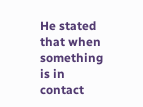He stated that when something is in contact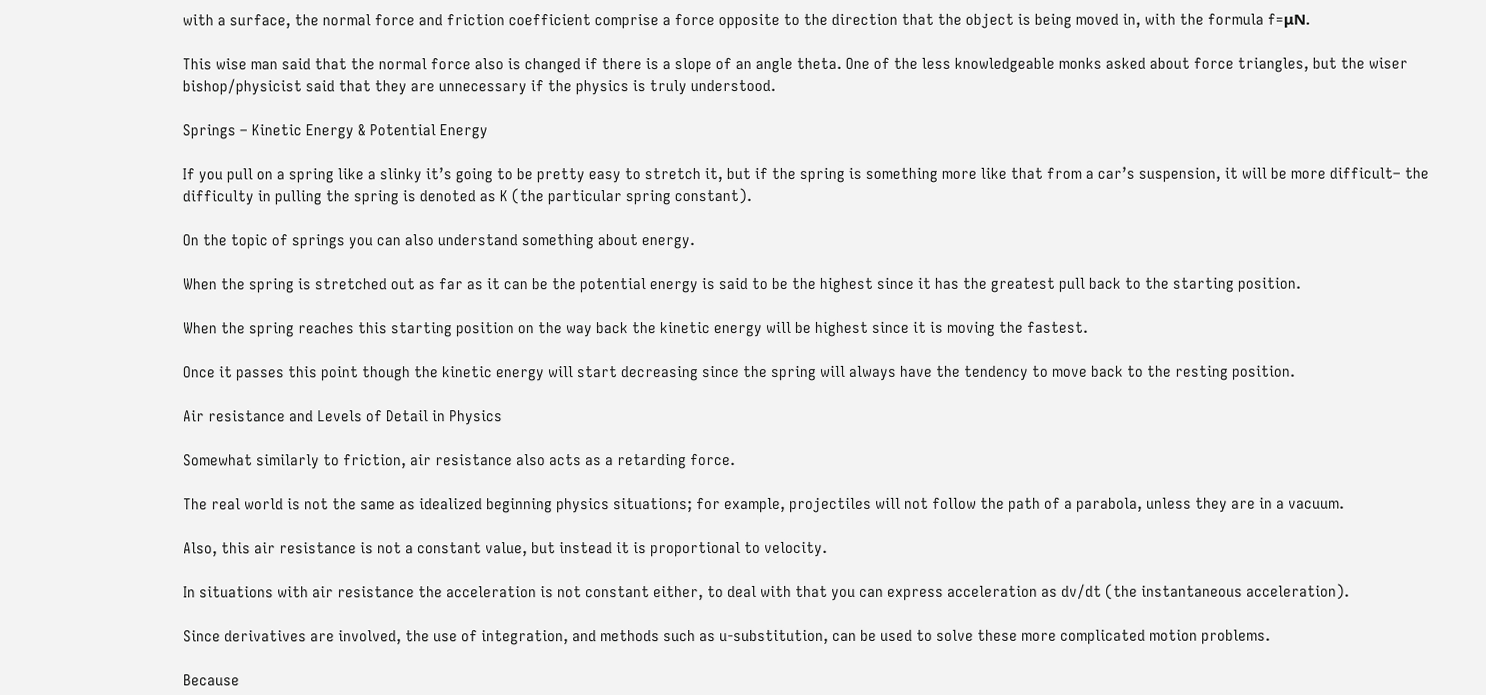with a surface, the normal force and friction coefficient comprise a force opposite to the direction that the object is being moved in, with the formula f=μN.

This wise man said that the normal force also is changed if there is a slope of an angle theta. One of the less knowledgeable monks asked about force triangles, but the wiser bishop/physicist said that they are unnecessary if the physics is truly understood.

Springs – Kinetic Energy & Potential Energy

If you pull on a spring like a slinky it’s going to be pretty easy to stretch it, but if the spring is something more like that from a car’s suspension, it will be more difficult– the difficulty in pulling the spring is denoted as K (the particular spring constant).

On the topic of springs you can also understand something about energy.

When the spring is stretched out as far as it can be the potential energy is said to be the highest since it has the greatest pull back to the starting position.

When the spring reaches this starting position on the way back the kinetic energy will be highest since it is moving the fastest.

Once it passes this point though the kinetic energy will start decreasing since the spring will always have the tendency to move back to the resting position.

Air resistance and Levels of Detail in Physics

Somewhat similarly to friction, air resistance also acts as a retarding force.

The real world is not the same as idealized beginning physics situations; for example, projectiles will not follow the path of a parabola, unless they are in a vacuum.

Also, this air resistance is not a constant value, but instead it is proportional to velocity.

In situations with air resistance the acceleration is not constant either, to deal with that you can express acceleration as dv/dt (the instantaneous acceleration).

Since derivatives are involved, the use of integration, and methods such as u-substitution, can be used to solve these more complicated motion problems.

Because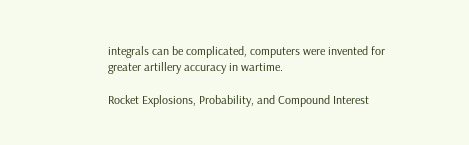integrals can be complicated, computers were invented for greater artillery accuracy in wartime.

Rocket Explosions, Probability, and Compound Interest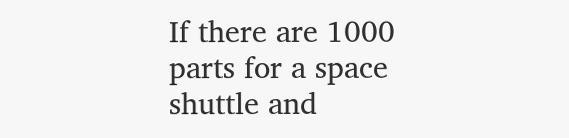If there are 1000 parts for a space shuttle and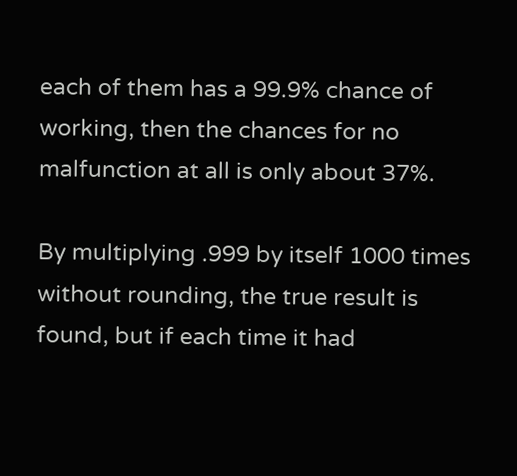each of them has a 99.9% chance of working, then the chances for no malfunction at all is only about 37%.

By multiplying .999 by itself 1000 times without rounding, the true result is found, but if each time it had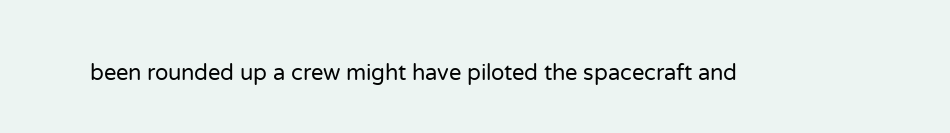been rounded up a crew might have piloted the spacecraft and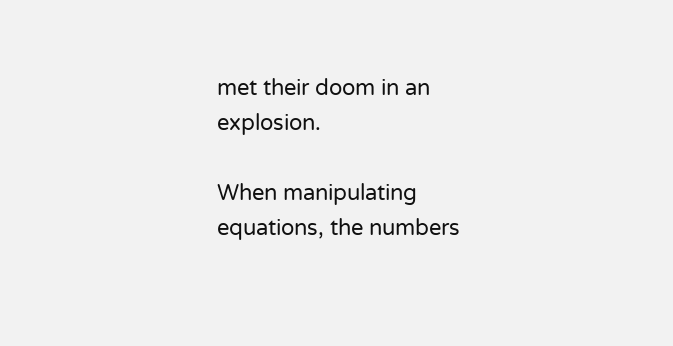met their doom in an explosion.

When manipulating equations, the numbers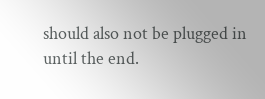should also not be plugged in until the end.